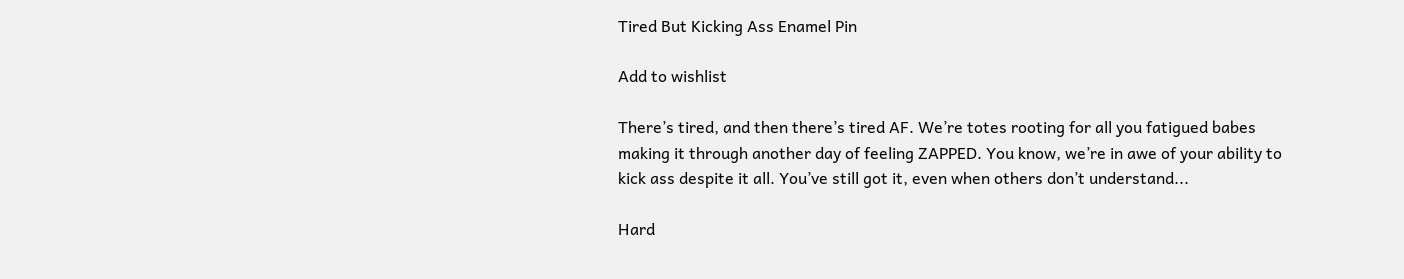Tired But Kicking Ass Enamel Pin

Add to wishlist

There’s tired, and then there’s tired AF. We’re totes rooting for all you fatigued babes making it through another day of feeling ZAPPED. You know, we’re in awe of your ability to kick ass despite it all. You’ve still got it, even when others don’t understand...

Hard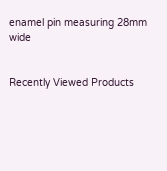enamel pin measuring 28mm wide


Recently Viewed Products